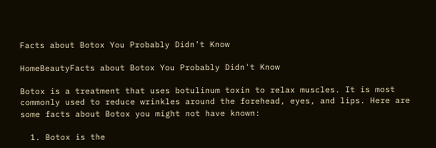Facts about Botox You Probably Didn’t Know

HomeBeautyFacts about Botox You Probably Didn't Know

Botox is a treatment that uses botulinum toxin to relax muscles. It is most commonly used to reduce wrinkles around the forehead, eyes, and lips. Here are some facts about Botox you might not have known:

  1. Botox is the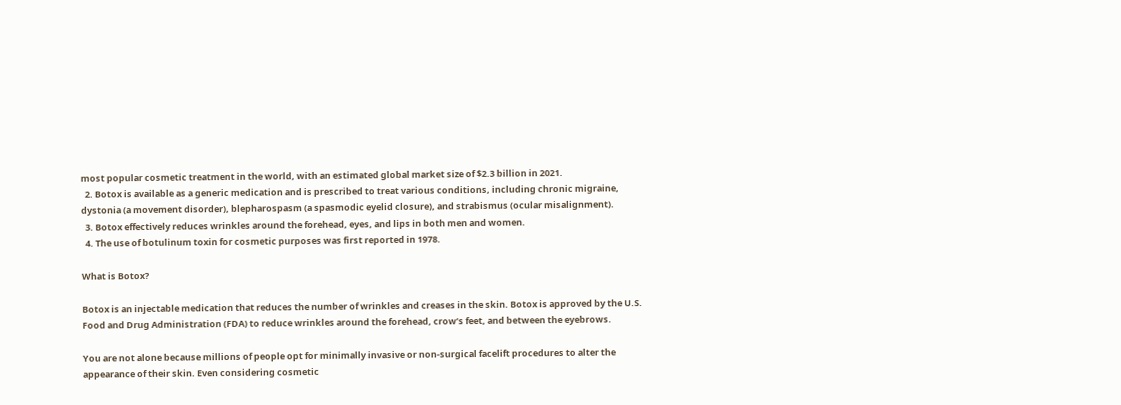most popular cosmetic treatment in the world, with an estimated global market size of $2.3 billion in 2021.
  2. Botox is available as a generic medication and is prescribed to treat various conditions, including chronic migraine, dystonia (a movement disorder), blepharospasm (a spasmodic eyelid closure), and strabismus (ocular misalignment).
  3. Botox effectively reduces wrinkles around the forehead, eyes, and lips in both men and women.
  4. The use of botulinum toxin for cosmetic purposes was first reported in 1978.

What is Botox?

Botox is an injectable medication that reduces the number of wrinkles and creases in the skin. Botox is approved by the U.S. Food and Drug Administration (FDA) to reduce wrinkles around the forehead, crow’s feet, and between the eyebrows.

You are not alone because millions of people opt for minimally invasive or non-surgical facelift procedures to alter the appearance of their skin. Even considering cosmetic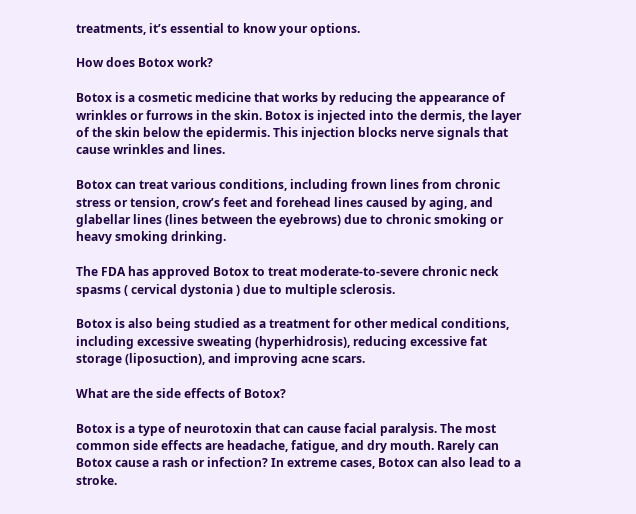treatments, it’s essential to know your options.

How does Botox work?

Botox is a cosmetic medicine that works by reducing the appearance of wrinkles or furrows in the skin. Botox is injected into the dermis, the layer of the skin below the epidermis. This injection blocks nerve signals that cause wrinkles and lines.

Botox can treat various conditions, including frown lines from chronic stress or tension, crow’s feet and forehead lines caused by aging, and glabellar lines (lines between the eyebrows) due to chronic smoking or heavy smoking drinking.

The FDA has approved Botox to treat moderate-to-severe chronic neck spasms ( cervical dystonia ) due to multiple sclerosis.

Botox is also being studied as a treatment for other medical conditions, including excessive sweating (hyperhidrosis), reducing excessive fat storage (liposuction), and improving acne scars.

What are the side effects of Botox?

Botox is a type of neurotoxin that can cause facial paralysis. The most common side effects are headache, fatigue, and dry mouth. Rarely can Botox cause a rash or infection? In extreme cases, Botox can also lead to a stroke.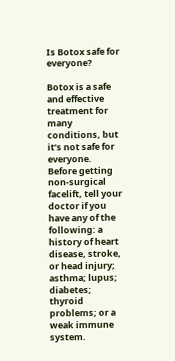Is Botox safe for everyone?

Botox is a safe and effective treatment for many conditions, but it’s not safe for everyone. Before getting non-surgical facelift, tell your doctor if you have any of the following: a history of heart disease, stroke, or head injury; asthma; lupus; diabetes; thyroid problems; or a weak immune system.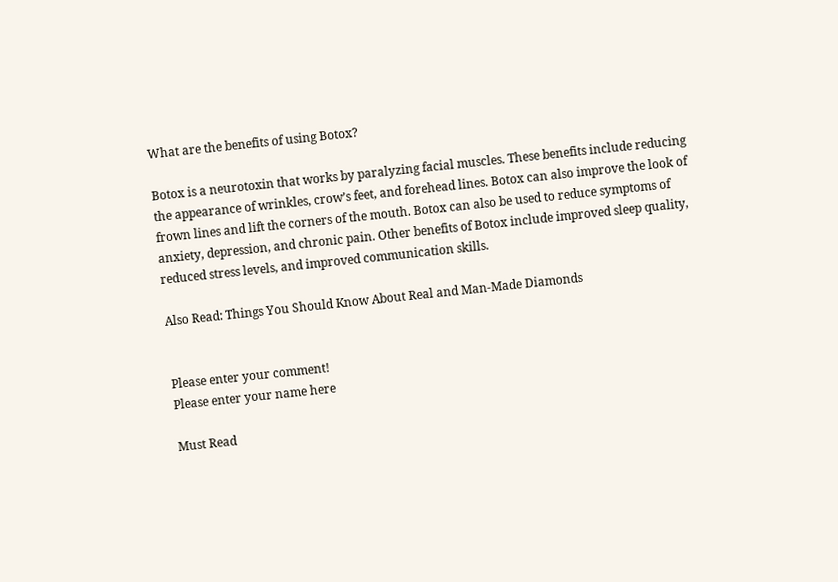What are the benefits of using Botox?

Botox is a neurotoxin that works by paralyzing facial muscles. These benefits include reducing the appearance of wrinkles, crow’s feet, and forehead lines. Botox can also improve the look of frown lines and lift the corners of the mouth. Botox can also be used to reduce symptoms of anxiety, depression, and chronic pain. Other benefits of Botox include improved sleep quality, reduced stress levels, and improved communication skills.

Also Read: Things You Should Know About Real and Man-Made Diamonds


Please enter your comment!
Please enter your name here

Must Read